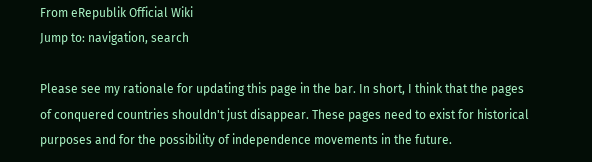From eRepublik Official Wiki
Jump to: navigation, search

Please see my rationale for updating this page in the bar. In short, I think that the pages of conquered countries shouldn't just disappear. These pages need to exist for historical purposes and for the possibility of independence movements in the future.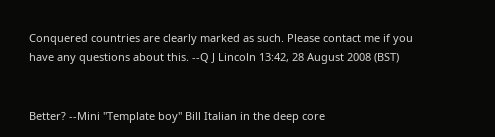Conquered countries are clearly marked as such. Please contact me if you have any questions about this. --Q J Lincoln 13:42, 28 August 2008 (BST)


Better? --Mini "Template boy" Bill Italian in the deep core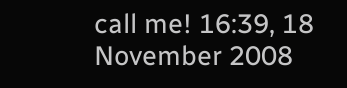call me! 16:39, 18 November 2008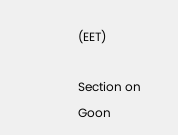(EET)

Section on Goon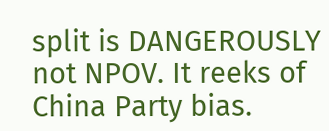split is DANGEROUSLY not NPOV. It reeks of China Party bias.